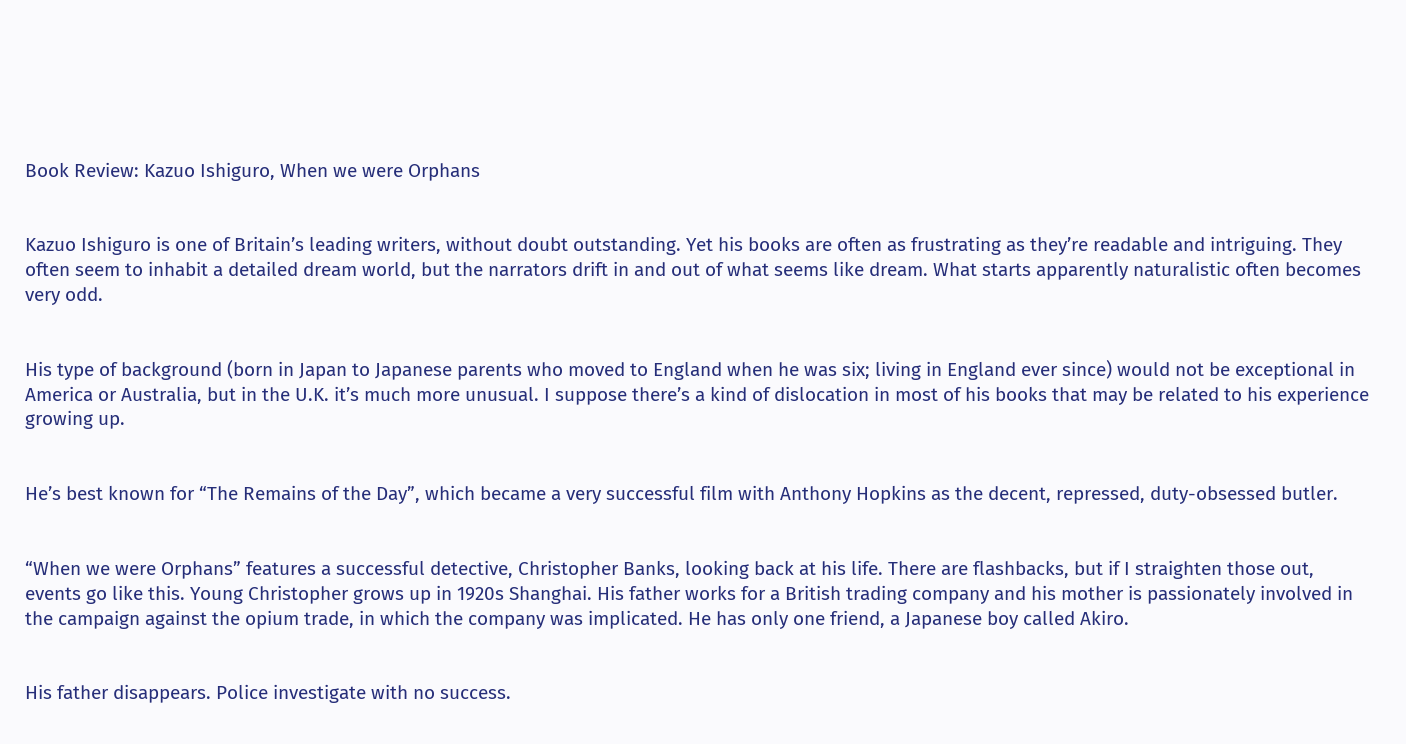Book Review: Kazuo Ishiguro, When we were Orphans


Kazuo Ishiguro is one of Britain’s leading writers, without doubt outstanding. Yet his books are often as frustrating as they’re readable and intriguing. They often seem to inhabit a detailed dream world, but the narrators drift in and out of what seems like dream. What starts apparently naturalistic often becomes very odd.


His type of background (born in Japan to Japanese parents who moved to England when he was six; living in England ever since) would not be exceptional in America or Australia, but in the U.K. it’s much more unusual. I suppose there’s a kind of dislocation in most of his books that may be related to his experience growing up.


He’s best known for “The Remains of the Day”, which became a very successful film with Anthony Hopkins as the decent, repressed, duty-obsessed butler.


“When we were Orphans” features a successful detective, Christopher Banks, looking back at his life. There are flashbacks, but if I straighten those out, events go like this. Young Christopher grows up in 1920s Shanghai. His father works for a British trading company and his mother is passionately involved in the campaign against the opium trade, in which the company was implicated. He has only one friend, a Japanese boy called Akiro.


His father disappears. Police investigate with no success.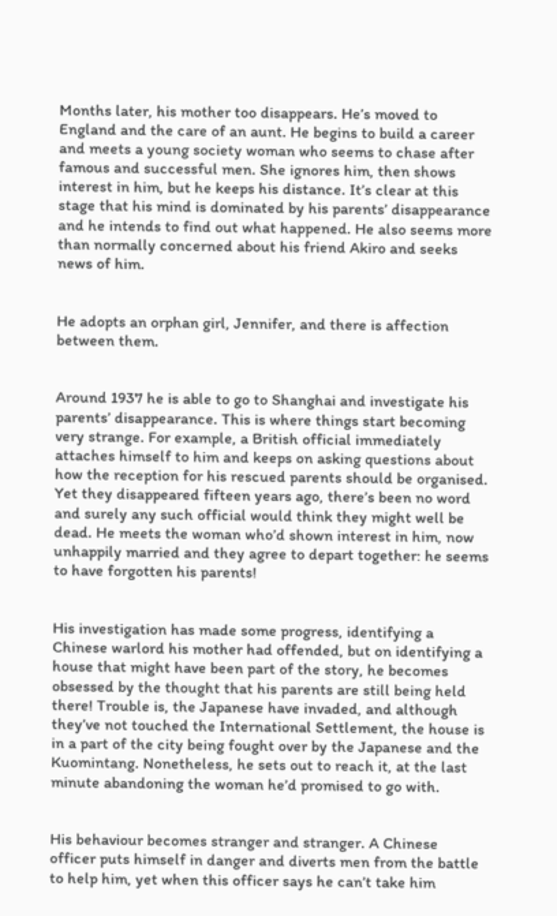Months later, his mother too disappears. He’s moved to England and the care of an aunt. He begins to build a career and meets a young society woman who seems to chase after famous and successful men. She ignores him, then shows interest in him, but he keeps his distance. It’s clear at this stage that his mind is dominated by his parents’ disappearance and he intends to find out what happened. He also seems more than normally concerned about his friend Akiro and seeks news of him.


He adopts an orphan girl, Jennifer, and there is affection between them.


Around 1937 he is able to go to Shanghai and investigate his parents’ disappearance. This is where things start becoming very strange. For example, a British official immediately attaches himself to him and keeps on asking questions about how the reception for his rescued parents should be organised. Yet they disappeared fifteen years ago, there’s been no word and surely any such official would think they might well be dead. He meets the woman who’d shown interest in him, now unhappily married and they agree to depart together: he seems to have forgotten his parents!


His investigation has made some progress, identifying a Chinese warlord his mother had offended, but on identifying a house that might have been part of the story, he becomes obsessed by the thought that his parents are still being held there! Trouble is, the Japanese have invaded, and although they’ve not touched the International Settlement, the house is in a part of the city being fought over by the Japanese and the Kuomintang. Nonetheless, he sets out to reach it, at the last minute abandoning the woman he’d promised to go with.


His behaviour becomes stranger and stranger. A Chinese officer puts himself in danger and diverts men from the battle to help him, yet when this officer says he can’t take him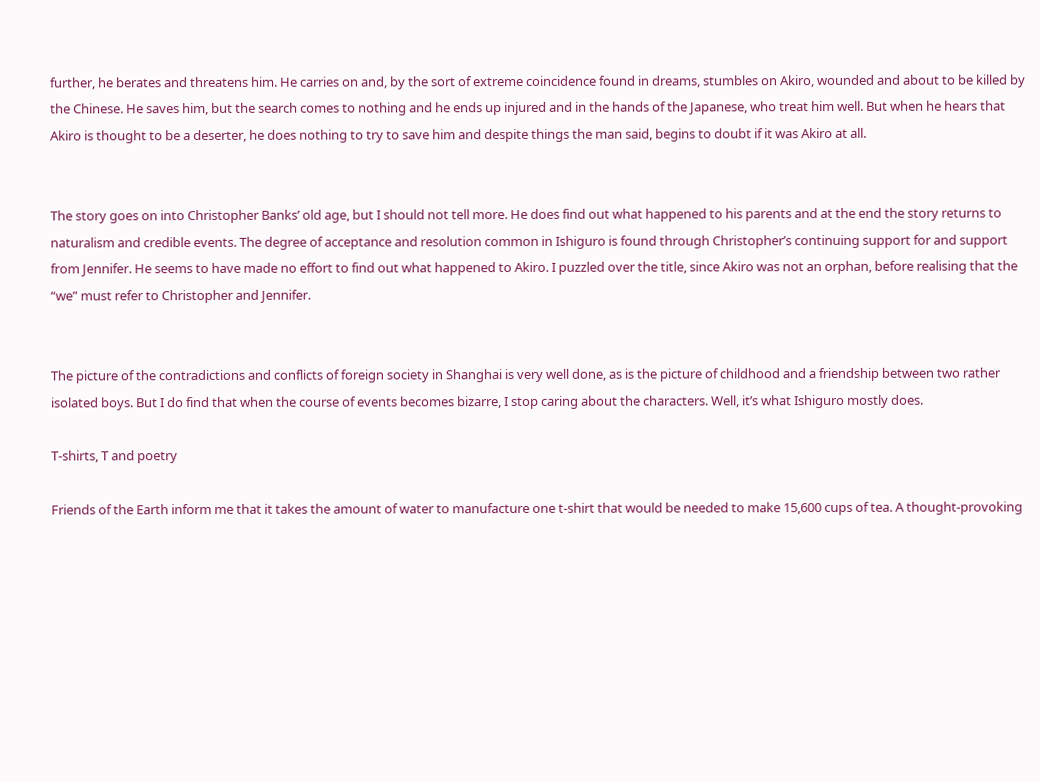further, he berates and threatens him. He carries on and, by the sort of extreme coincidence found in dreams, stumbles on Akiro, wounded and about to be killed by the Chinese. He saves him, but the search comes to nothing and he ends up injured and in the hands of the Japanese, who treat him well. But when he hears that Akiro is thought to be a deserter, he does nothing to try to save him and despite things the man said, begins to doubt if it was Akiro at all.


The story goes on into Christopher Banks’ old age, but I should not tell more. He does find out what happened to his parents and at the end the story returns to naturalism and credible events. The degree of acceptance and resolution common in Ishiguro is found through Christopher’s continuing support for and support from Jennifer. He seems to have made no effort to find out what happened to Akiro. I puzzled over the title, since Akiro was not an orphan, before realising that the “we” must refer to Christopher and Jennifer.


The picture of the contradictions and conflicts of foreign society in Shanghai is very well done, as is the picture of childhood and a friendship between two rather isolated boys. But I do find that when the course of events becomes bizarre, I stop caring about the characters. Well, it’s what Ishiguro mostly does.

T-shirts, T and poetry

Friends of the Earth inform me that it takes the amount of water to manufacture one t-shirt that would be needed to make 15,600 cups of tea. A thought-provoking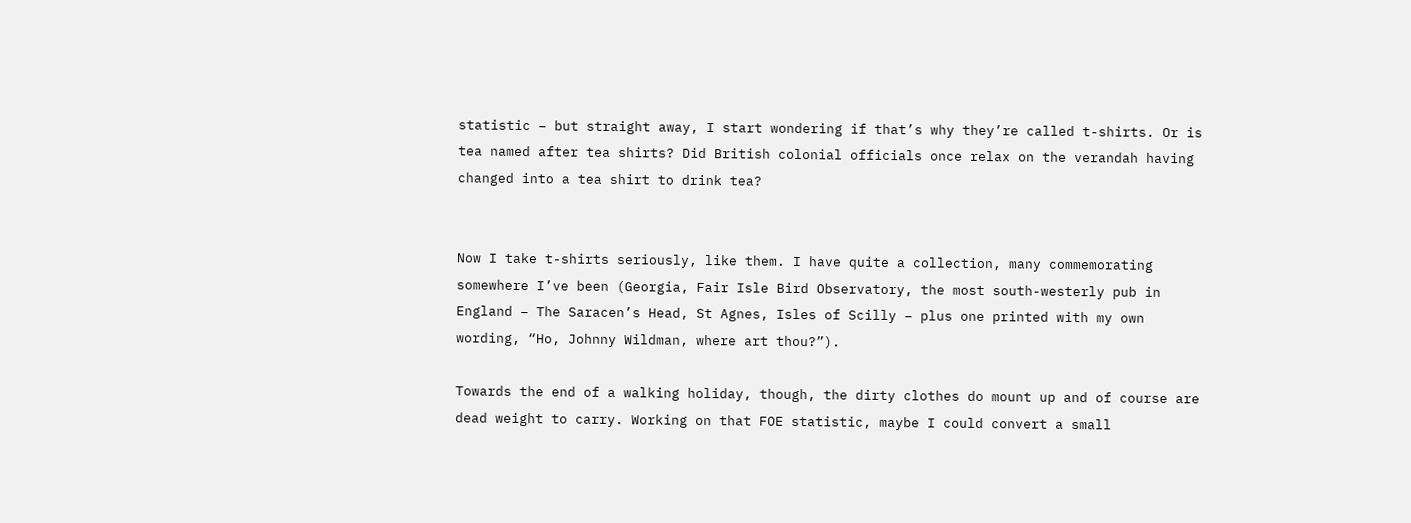statistic – but straight away, I start wondering if that’s why they’re called t-shirts. Or is tea named after tea shirts? Did British colonial officials once relax on the verandah having changed into a tea shirt to drink tea?


Now I take t-shirts seriously, like them. I have quite a collection, many commemorating somewhere I’ve been (Georgia, Fair Isle Bird Observatory, the most south-westerly pub in England – The Saracen’s Head, St Agnes, Isles of Scilly – plus one printed with my own wording, “Ho, Johnny Wildman, where art thou?”).

Towards the end of a walking holiday, though, the dirty clothes do mount up and of course are dead weight to carry. Working on that FOE statistic, maybe I could convert a small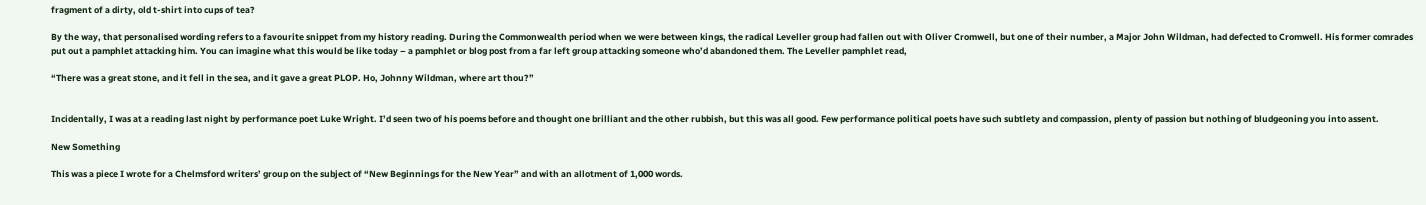fragment of a dirty, old t-shirt into cups of tea?

By the way, that personalised wording refers to a favourite snippet from my history reading. During the Commonwealth period when we were between kings, the radical Leveller group had fallen out with Oliver Cromwell, but one of their number, a Major John Wildman, had defected to Cromwell. His former comrades put out a pamphlet attacking him. You can imagine what this would be like today – a pamphlet or blog post from a far left group attacking someone who’d abandoned them. The Leveller pamphlet read,

“There was a great stone, and it fell in the sea, and it gave a great PLOP. Ho, Johnny Wildman, where art thou?”


Incidentally, I was at a reading last night by performance poet Luke Wright. I’d seen two of his poems before and thought one brilliant and the other rubbish, but this was all good. Few performance political poets have such subtlety and compassion, plenty of passion but nothing of bludgeoning you into assent.

New Something

This was a piece I wrote for a Chelmsford writers’ group on the subject of “New Beginnings for the New Year” and with an allotment of 1,000 words.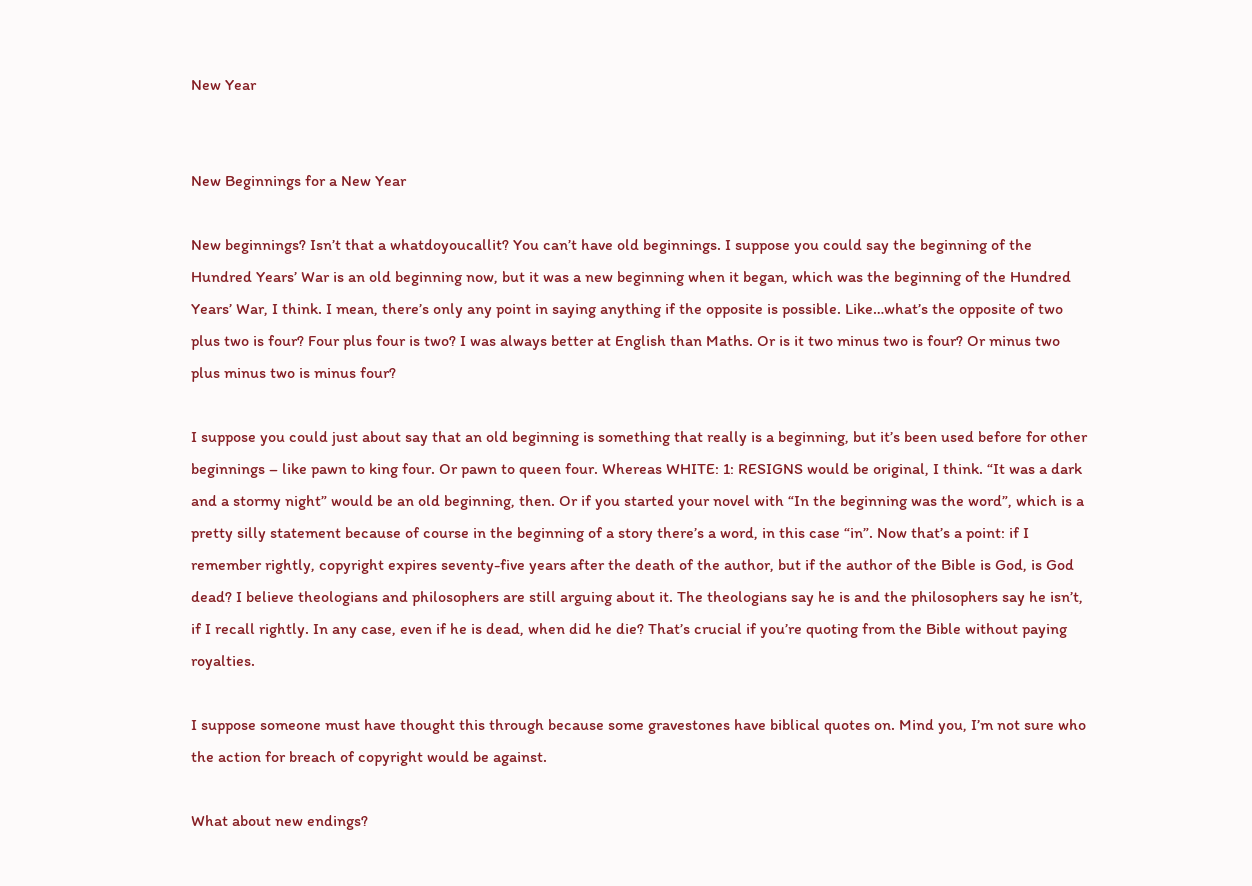New Year


New Beginnings for a New Year

New beginnings? Isn’t that a whatdoyoucallit? You can’t have old beginnings. I suppose you could say the beginning of the Hundred Years’ War is an old beginning now, but it was a new beginning when it began, which was the beginning of the Hundred Years’ War, I think. I mean, there’s only any point in saying anything if the opposite is possible. Like…what’s the opposite of two plus two is four? Four plus four is two? I was always better at English than Maths. Or is it two minus two is four? Or minus two plus minus two is minus four?

I suppose you could just about say that an old beginning is something that really is a beginning, but it’s been used before for other beginnings – like pawn to king four. Or pawn to queen four. Whereas WHITE: 1: RESIGNS would be original, I think. “It was a dark and a stormy night” would be an old beginning, then. Or if you started your novel with “In the beginning was the word”, which is a pretty silly statement because of course in the beginning of a story there’s a word, in this case “in”. Now that’s a point: if I remember rightly, copyright expires seventy-five years after the death of the author, but if the author of the Bible is God, is God dead? I believe theologians and philosophers are still arguing about it. The theologians say he is and the philosophers say he isn’t, if I recall rightly. In any case, even if he is dead, when did he die? That’s crucial if you’re quoting from the Bible without paying royalties.

I suppose someone must have thought this through because some gravestones have biblical quotes on. Mind you, I’m not sure who the action for breach of copyright would be against.

What about new endings?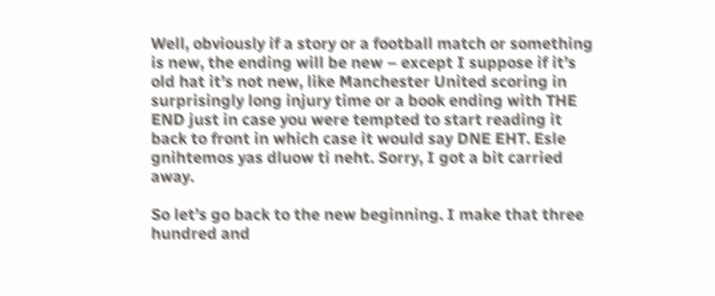Well, obviously if a story or a football match or something is new, the ending will be new – except I suppose if it’s old hat it’s not new, like Manchester United scoring in surprisingly long injury time or a book ending with THE END just in case you were tempted to start reading it back to front in which case it would say DNE EHT. Esle gnihtemos yas dluow ti neht. Sorry, I got a bit carried away.

So let’s go back to the new beginning. I make that three hundred and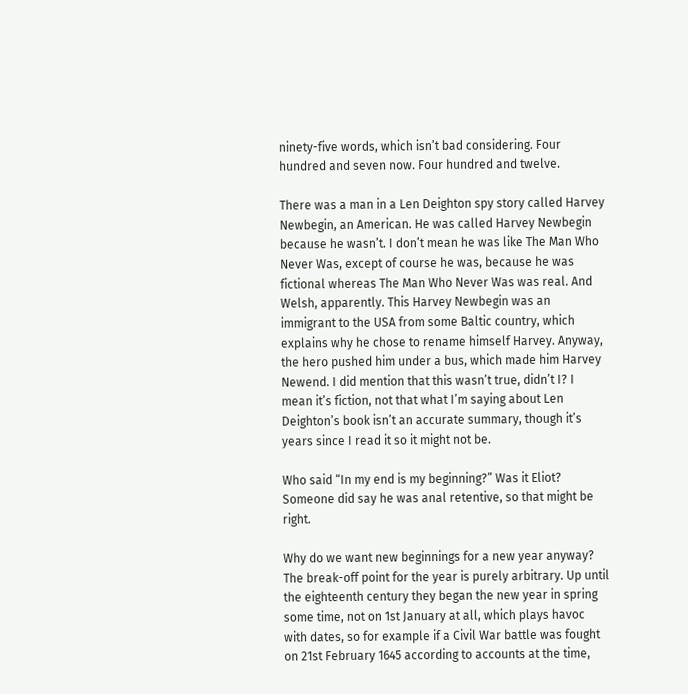ninety-five words, which isn’t bad considering. Four hundred and seven now. Four hundred and twelve.

There was a man in a Len Deighton spy story called Harvey Newbegin, an American. He was called Harvey Newbegin because he wasn’t. I don’t mean he was like The Man Who Never Was, except of course he was, because he was fictional whereas The Man Who Never Was was real. And Welsh, apparently. This Harvey Newbegin was an immigrant to the USA from some Baltic country, which explains why he chose to rename himself Harvey. Anyway, the hero pushed him under a bus, which made him Harvey Newend. I did mention that this wasn’t true, didn’t I? I mean it’s fiction, not that what I’m saying about Len Deighton’s book isn’t an accurate summary, though it’s years since I read it so it might not be.

Who said “In my end is my beginning?” Was it Eliot? Someone did say he was anal retentive, so that might be right.

Why do we want new beginnings for a new year anyway? The break-off point for the year is purely arbitrary. Up until the eighteenth century they began the new year in spring some time, not on 1st January at all, which plays havoc with dates, so for example if a Civil War battle was fought on 21st February 1645 according to accounts at the time,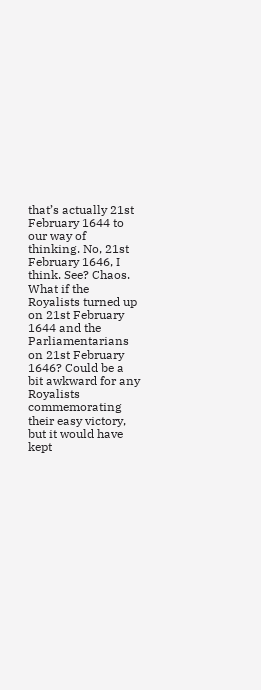that’s actually 21st February 1644 to our way of thinking. No, 21st February 1646, I think. See? Chaos. What if the Royalists turned up on 21st February 1644 and the Parliamentarians on 21st February 1646? Could be a bit awkward for any Royalists commemorating their easy victory, but it would have kept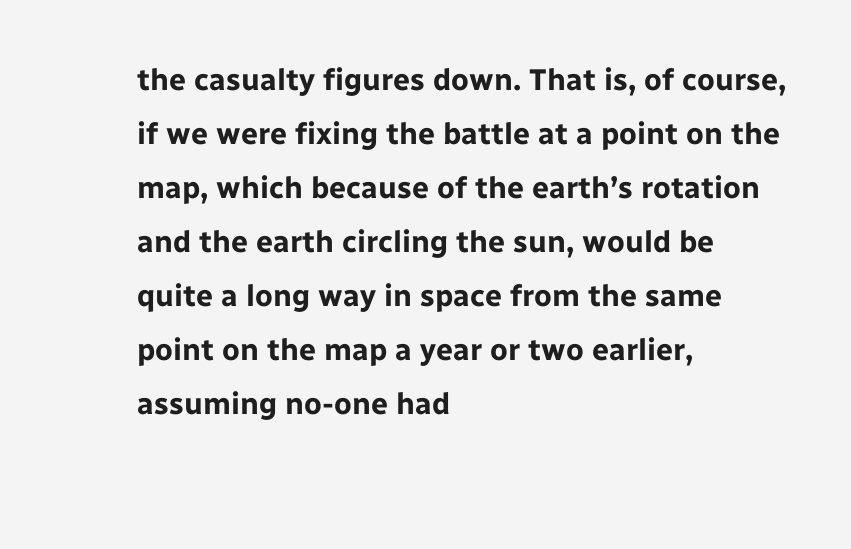the casualty figures down. That is, of course, if we were fixing the battle at a point on the map, which because of the earth’s rotation and the earth circling the sun, would be quite a long way in space from the same point on the map a year or two earlier, assuming no-one had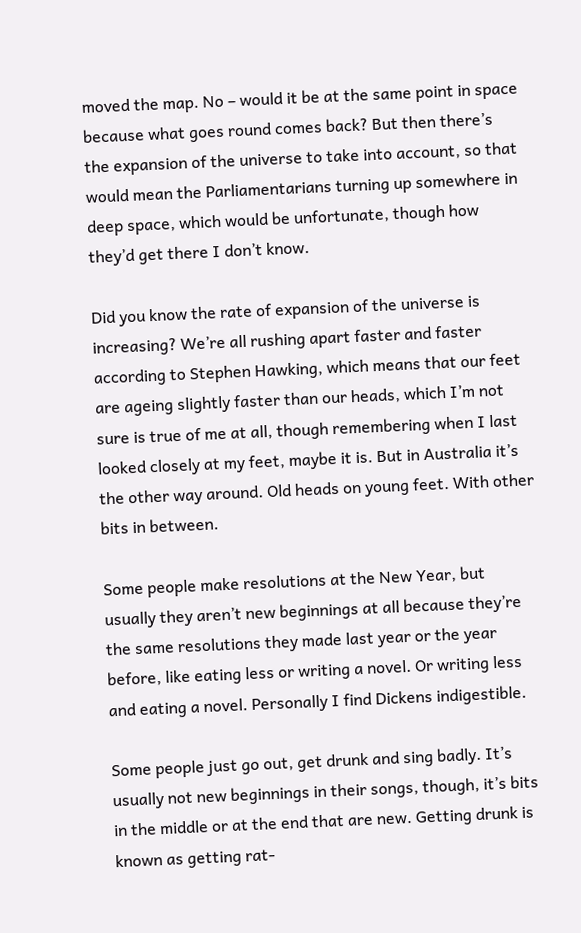moved the map. No – would it be at the same point in space because what goes round comes back? But then there’s the expansion of the universe to take into account, so that would mean the Parliamentarians turning up somewhere in deep space, which would be unfortunate, though how they’d get there I don’t know.

Did you know the rate of expansion of the universe is increasing? We’re all rushing apart faster and faster according to Stephen Hawking, which means that our feet are ageing slightly faster than our heads, which I’m not sure is true of me at all, though remembering when I last looked closely at my feet, maybe it is. But in Australia it’s the other way around. Old heads on young feet. With other bits in between.

Some people make resolutions at the New Year, but usually they aren’t new beginnings at all because they’re the same resolutions they made last year or the year before, like eating less or writing a novel. Or writing less and eating a novel. Personally I find Dickens indigestible.

Some people just go out, get drunk and sing badly. It’s usually not new beginnings in their songs, though, it’s bits in the middle or at the end that are new. Getting drunk is known as getting rat-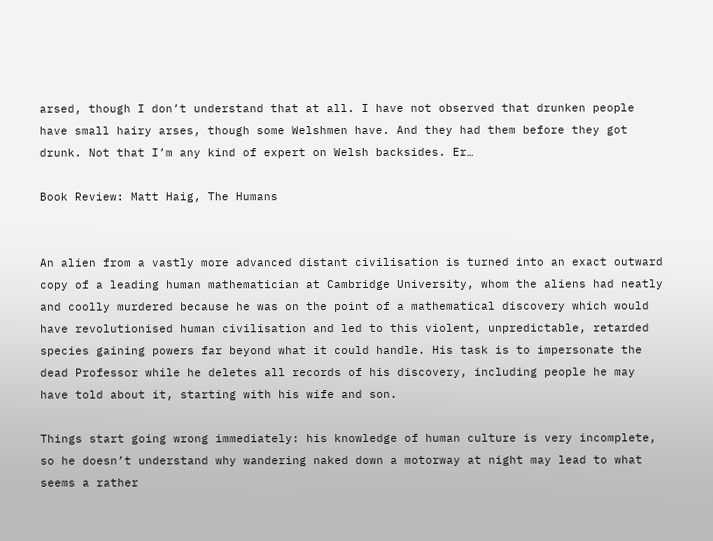arsed, though I don’t understand that at all. I have not observed that drunken people have small hairy arses, though some Welshmen have. And they had them before they got drunk. Not that I’m any kind of expert on Welsh backsides. Er…

Book Review: Matt Haig, The Humans


An alien from a vastly more advanced distant civilisation is turned into an exact outward copy of a leading human mathematician at Cambridge University, whom the aliens had neatly and coolly murdered because he was on the point of a mathematical discovery which would have revolutionised human civilisation and led to this violent, unpredictable, retarded species gaining powers far beyond what it could handle. His task is to impersonate the dead Professor while he deletes all records of his discovery, including people he may have told about it, starting with his wife and son.

Things start going wrong immediately: his knowledge of human culture is very incomplete, so he doesn’t understand why wandering naked down a motorway at night may lead to what seems a rather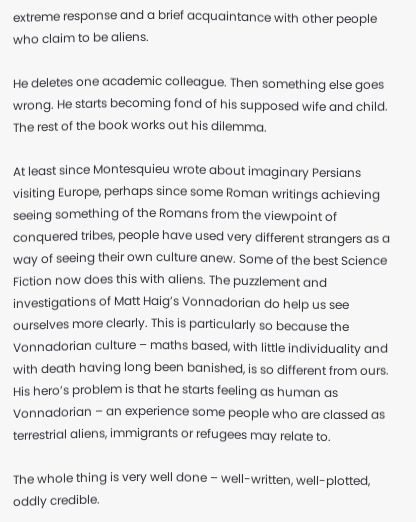extreme response and a brief acquaintance with other people who claim to be aliens.

He deletes one academic colleague. Then something else goes wrong. He starts becoming fond of his supposed wife and child. The rest of the book works out his dilemma.

At least since Montesquieu wrote about imaginary Persians visiting Europe, perhaps since some Roman writings achieving seeing something of the Romans from the viewpoint of conquered tribes, people have used very different strangers as a way of seeing their own culture anew. Some of the best Science Fiction now does this with aliens. The puzzlement and investigations of Matt Haig’s Vonnadorian do help us see ourselves more clearly. This is particularly so because the Vonnadorian culture – maths based, with little individuality and with death having long been banished, is so different from ours. His hero’s problem is that he starts feeling as human as Vonnadorian – an experience some people who are classed as terrestrial aliens, immigrants or refugees may relate to.

The whole thing is very well done – well-written, well-plotted, oddly credible.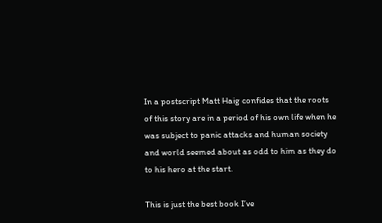In a postscript Matt Haig confides that the roots of this story are in a period of his own life when he was subject to panic attacks and human society and world seemed about as odd to him as they do to his hero at the start.

This is just the best book I’ve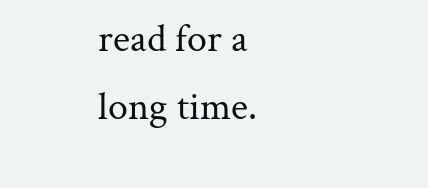read for a long time.